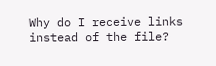Why do I receive links instead of the file?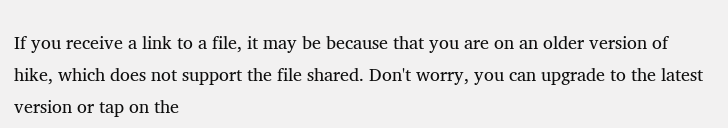If you receive a link to a file, it may be because that you are on an older version of hike, which does not support the file shared. Don't worry, you can upgrade to the latest version or tap on the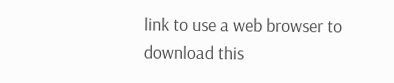link to use a web browser to download this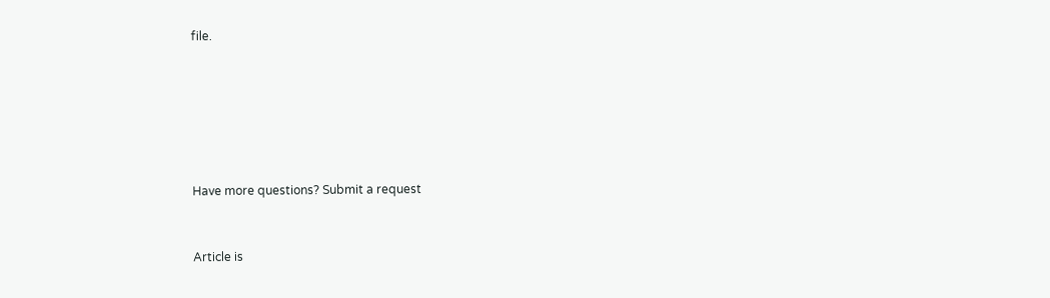file.






Have more questions? Submit a request


Article is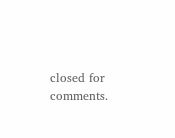closed for comments.